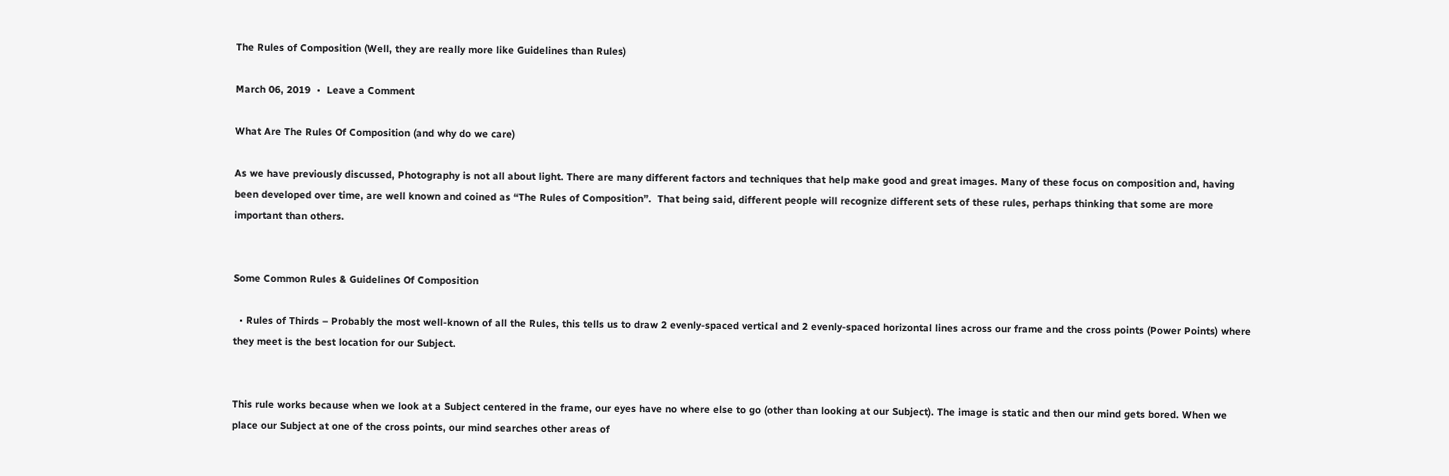The Rules of Composition (Well, they are really more like Guidelines than Rules)

March 06, 2019  •  Leave a Comment

What Are The Rules Of Composition (and why do we care)

As we have previously discussed, Photography is not all about light. There are many different factors and techniques that help make good and great images. Many of these focus on composition and, having been developed over time, are well known and coined as “The Rules of Composition”.  That being said, different people will recognize different sets of these rules, perhaps thinking that some are more important than others.


Some Common Rules & Guidelines Of Composition

  • Rules of Thirds – Probably the most well-known of all the Rules, this tells us to draw 2 evenly-spaced vertical and 2 evenly-spaced horizontal lines across our frame and the cross points (Power Points) where they meet is the best location for our Subject.


This rule works because when we look at a Subject centered in the frame, our eyes have no where else to go (other than looking at our Subject). The image is static and then our mind gets bored. When we place our Subject at one of the cross points, our mind searches other areas of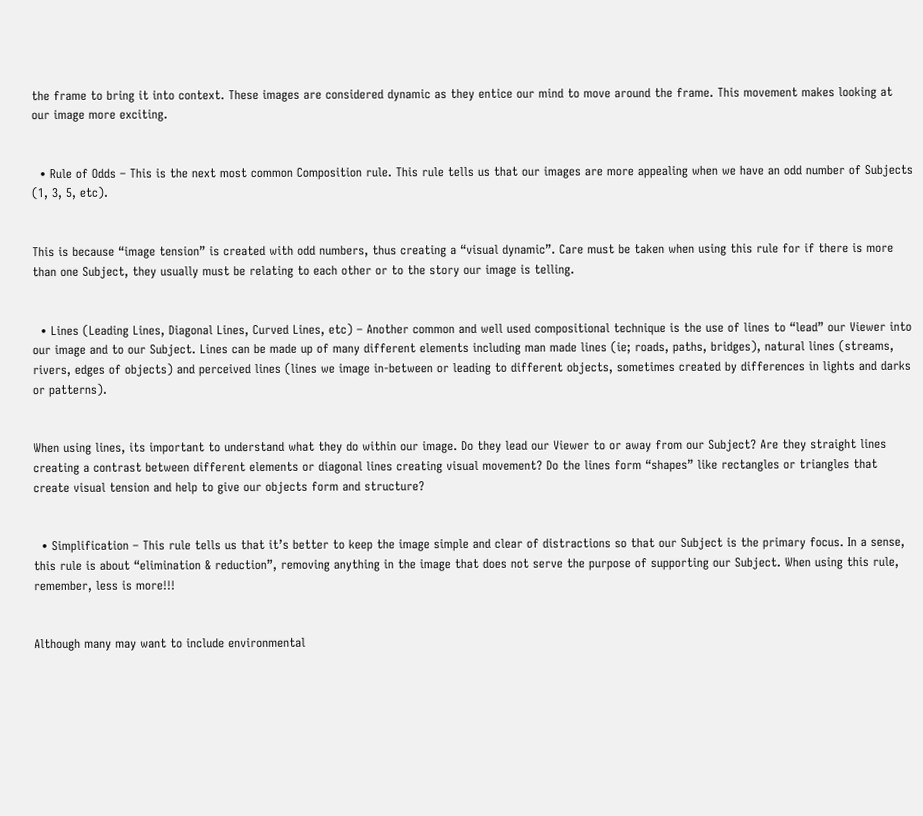the frame to bring it into context. These images are considered dynamic as they entice our mind to move around the frame. This movement makes looking at our image more exciting.


  • Rule of Odds – This is the next most common Composition rule. This rule tells us that our images are more appealing when we have an odd number of Subjects (1, 3, 5, etc).


This is because “image tension” is created with odd numbers, thus creating a “visual dynamic”. Care must be taken when using this rule for if there is more than one Subject, they usually must be relating to each other or to the story our image is telling.


  • Lines (Leading Lines, Diagonal Lines, Curved Lines, etc) – Another common and well used compositional technique is the use of lines to “lead” our Viewer into our image and to our Subject. Lines can be made up of many different elements including man made lines (ie; roads, paths, bridges), natural lines (streams, rivers, edges of objects) and perceived lines (lines we image in-between or leading to different objects, sometimes created by differences in lights and darks or patterns).


When using lines, its important to understand what they do within our image. Do they lead our Viewer to or away from our Subject? Are they straight lines creating a contrast between different elements or diagonal lines creating visual movement? Do the lines form “shapes” like rectangles or triangles that create visual tension and help to give our objects form and structure?


  • Simplification – This rule tells us that it’s better to keep the image simple and clear of distractions so that our Subject is the primary focus. In a sense, this rule is about “elimination & reduction”, removing anything in the image that does not serve the purpose of supporting our Subject. When using this rule, remember, less is more!!!


Although many may want to include environmental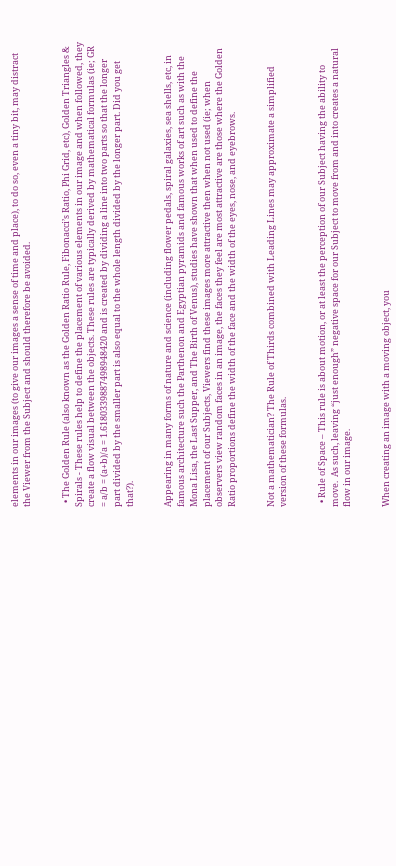elements in our images (to give our images a sense of time and place), to do so, even a tiny bit, may distract the Viewer from the Subject and should therefore be avoided.


  • The Golden Rule (also known as the Golden Ratio Rule, Fibonacci’s Ratio, Phi Grid, etc), Golden Triangles & Spirals - These rules help to define the placement of various elements in our image and when followed, they create a flow visual between the objects. These rules are typically derived by mathematical formulas (ie; GR = a/b = (a+b)/a = 1.6180339887498948420 and is created by dividing a line into two parts so that the longer part divided by the smaller part is also equal to the whole length divided by the longer part. Did you get that?).


Appearing in many forms of nature and science (including flower pedals, spiral galaxies, sea shells, etc, in famous architecture such the Parthenon and Egyptian pyramids and famous works of art such as with the Mona Lisa, the Last Supper, and The Birth of Venus), studies have shown that when used to define the placement of our Subjects, Viewers find these images more attractive then when not used (ie; when observers view random faces in an image, the faces they feel are most attractive are those where the Golden Ratio proportions define the width of the face and the width of the eyes, nose, and eyebrows.


Not a mathematician? The Rule of Thirds combined with Leading Lines may approximate a simplified version of these formulas.


  • Rule of Space – This rule is about motion, or at least the perception of our Subject having the ability to move.  As such, leaving “just enough” negative space for our Subject to move from and into creates a natural flow in our image.


When creating an image with a moving object, you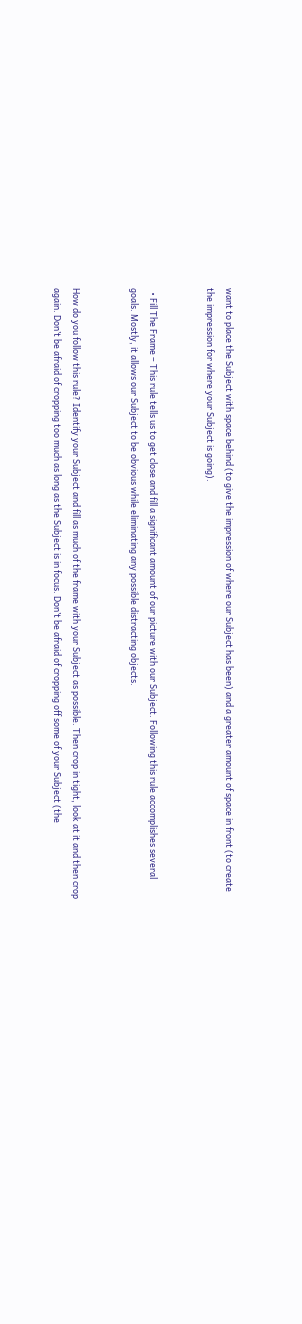want to place the Subject with space behind (to give the impression of where our Subject has been) and a greater amount of space in front (to create the impression for where your Subject is going).


  • Fill The Frame – This rule tells us to get close and fill a significant amount of our picture with our Subject. Following this rule accomplishes several goals. Mostly, it allows our Subject to be obvious while eliminating any possible distracting objects.


How do you follow this rule? Identify your Subject and fill as much of the frame with your Subject as possible. Then crop in tight, look at it and then crop again. Don’t be afraid of cropping too much as long as the Subject is in focus. Don’t be afraid of cropping off some of your Subject (the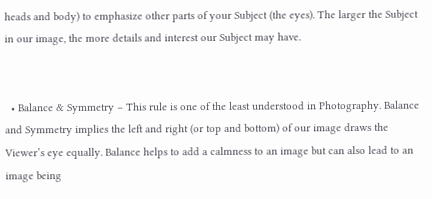heads and body) to emphasize other parts of your Subject (the eyes). The larger the Subject in our image, the more details and interest our Subject may have.


  • Balance & Symmetry – This rule is one of the least understood in Photography. Balance and Symmetry implies the left and right (or top and bottom) of our image draws the Viewer’s eye equally. Balance helps to add a calmness to an image but can also lead to an image being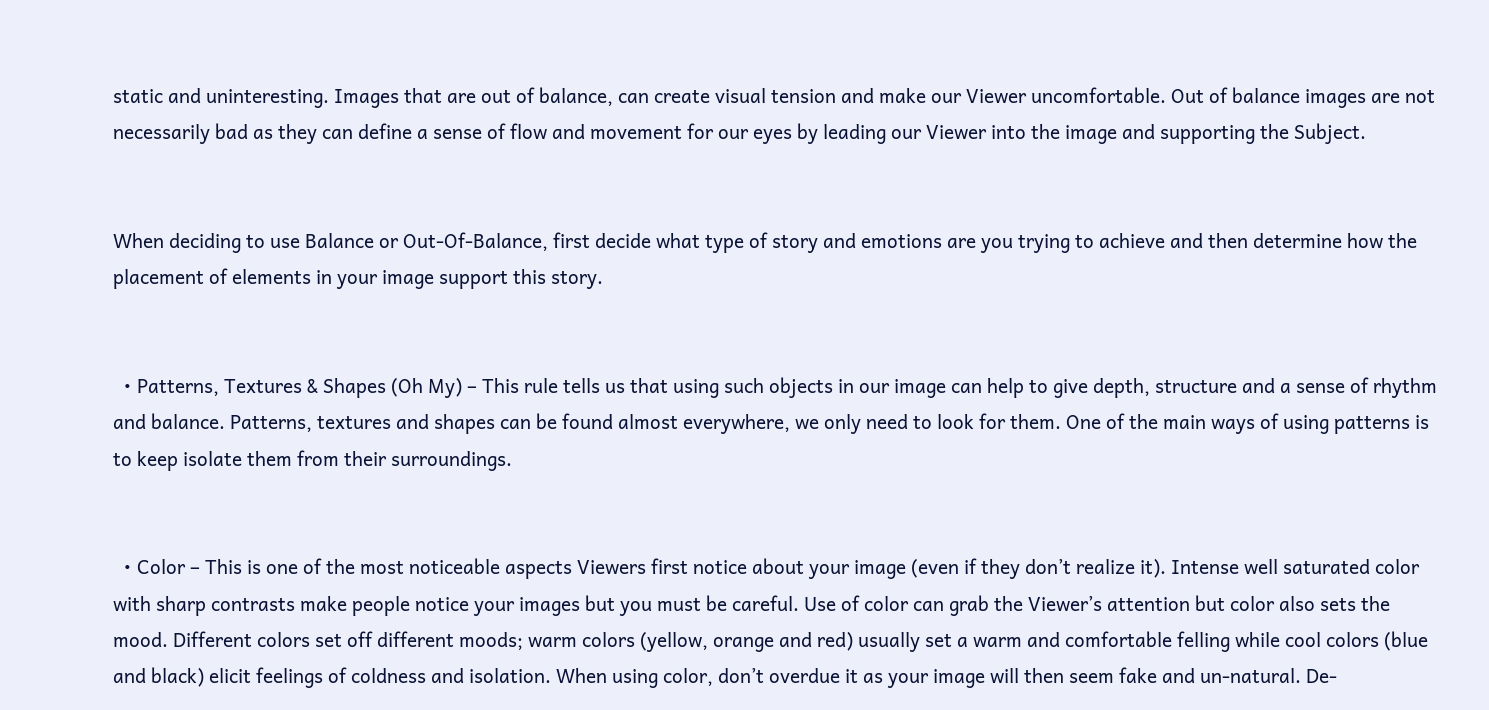static and uninteresting. Images that are out of balance, can create visual tension and make our Viewer uncomfortable. Out of balance images are not necessarily bad as they can define a sense of flow and movement for our eyes by leading our Viewer into the image and supporting the Subject.


When deciding to use Balance or Out-Of-Balance, first decide what type of story and emotions are you trying to achieve and then determine how the placement of elements in your image support this story.


  • Patterns, Textures & Shapes (Oh My) – This rule tells us that using such objects in our image can help to give depth, structure and a sense of rhythm and balance. Patterns, textures and shapes can be found almost everywhere, we only need to look for them. One of the main ways of using patterns is to keep isolate them from their surroundings.


  • Color – This is one of the most noticeable aspects Viewers first notice about your image (even if they don’t realize it). Intense well saturated color with sharp contrasts make people notice your images but you must be careful. Use of color can grab the Viewer’s attention but color also sets the mood. Different colors set off different moods; warm colors (yellow, orange and red) usually set a warm and comfortable felling while cool colors (blue and black) elicit feelings of coldness and isolation. When using color, don’t overdue it as your image will then seem fake and un-natural. De-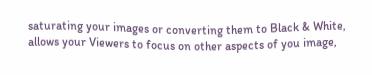saturating your images or converting them to Black & White, allows your Viewers to focus on other aspects of you image,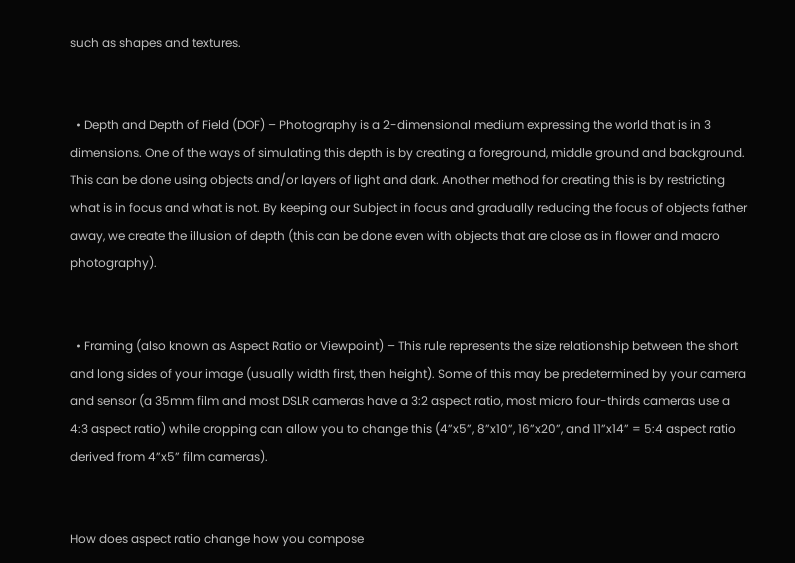such as shapes and textures.


  • Depth and Depth of Field (DOF) – Photography is a 2-dimensional medium expressing the world that is in 3 dimensions. One of the ways of simulating this depth is by creating a foreground, middle ground and background. This can be done using objects and/or layers of light and dark. Another method for creating this is by restricting what is in focus and what is not. By keeping our Subject in focus and gradually reducing the focus of objects father away, we create the illusion of depth (this can be done even with objects that are close as in flower and macro photography).


  • Framing (also known as Aspect Ratio or Viewpoint) – This rule represents the size relationship between the short and long sides of your image (usually width first, then height). Some of this may be predetermined by your camera and sensor (a 35mm film and most DSLR cameras have a 3:2 aspect ratio, most micro four-thirds cameras use a 4:3 aspect ratio) while cropping can allow you to change this (4”x5”, 8”x10”, 16”x20”, and 11”x14” = 5:4 aspect ratio derived from 4”x5” film cameras).


How does aspect ratio change how you compose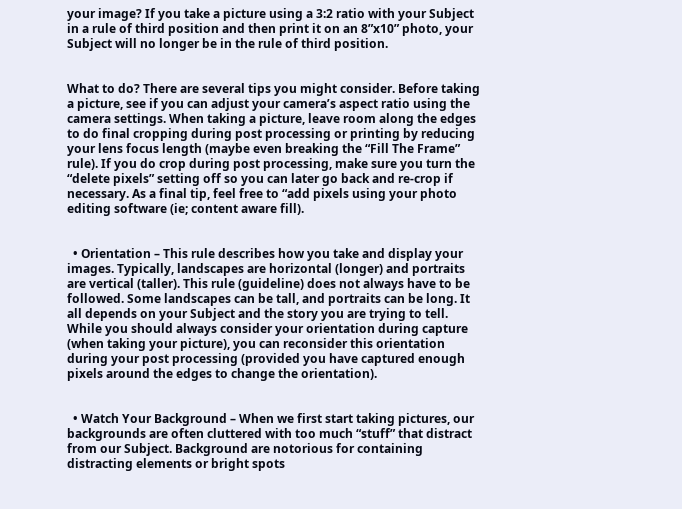your image? If you take a picture using a 3:2 ratio with your Subject in a rule of third position and then print it on an 8”x10” photo, your Subject will no longer be in the rule of third position.


What to do? There are several tips you might consider. Before taking a picture, see if you can adjust your camera’s aspect ratio using the camera settings. When taking a picture, leave room along the edges to do final cropping during post processing or printing by reducing your lens focus length (maybe even breaking the “Fill The Frame” rule). If you do crop during post processing, make sure you turn the “delete pixels” setting off so you can later go back and re-crop if necessary. As a final tip, feel free to “add pixels using your photo editing software (ie; content aware fill).


  • Orientation – This rule describes how you take and display your images. Typically, landscapes are horizontal (longer) and portraits are vertical (taller). This rule (guideline) does not always have to be followed. Some landscapes can be tall, and portraits can be long. It all depends on your Subject and the story you are trying to tell. While you should always consider your orientation during capture (when taking your picture), you can reconsider this orientation during your post processing (provided you have captured enough pixels around the edges to change the orientation).


  • Watch Your Background – When we first start taking pictures, our backgrounds are often cluttered with too much “stuff” that distract from our Subject. Background are notorious for containing distracting elements or bright spots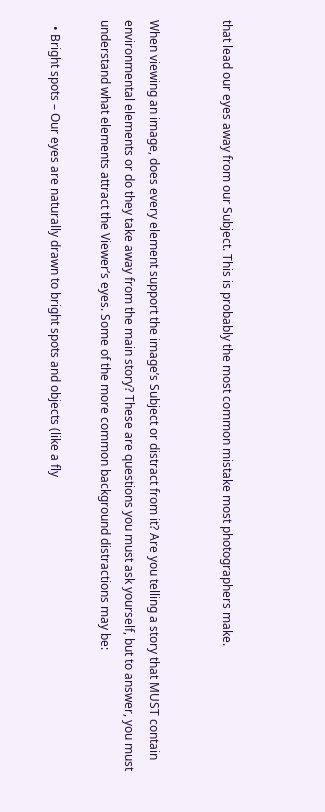that lead our eyes away from our Subject. This is probably the most common mistake most photographers make.


When viewing an image, does every element support the image’s Subject or distract from it? Are you telling a story that MUST contain environmental elements or do they take away from the main story? These are questions you must ask yourself, but to answer, you must understand what elements attract the Viewer’s eyes. Some of the more common background distractions may be:

  • Bright spots – Our eyes are naturally drawn to bright spots and objects (like a fly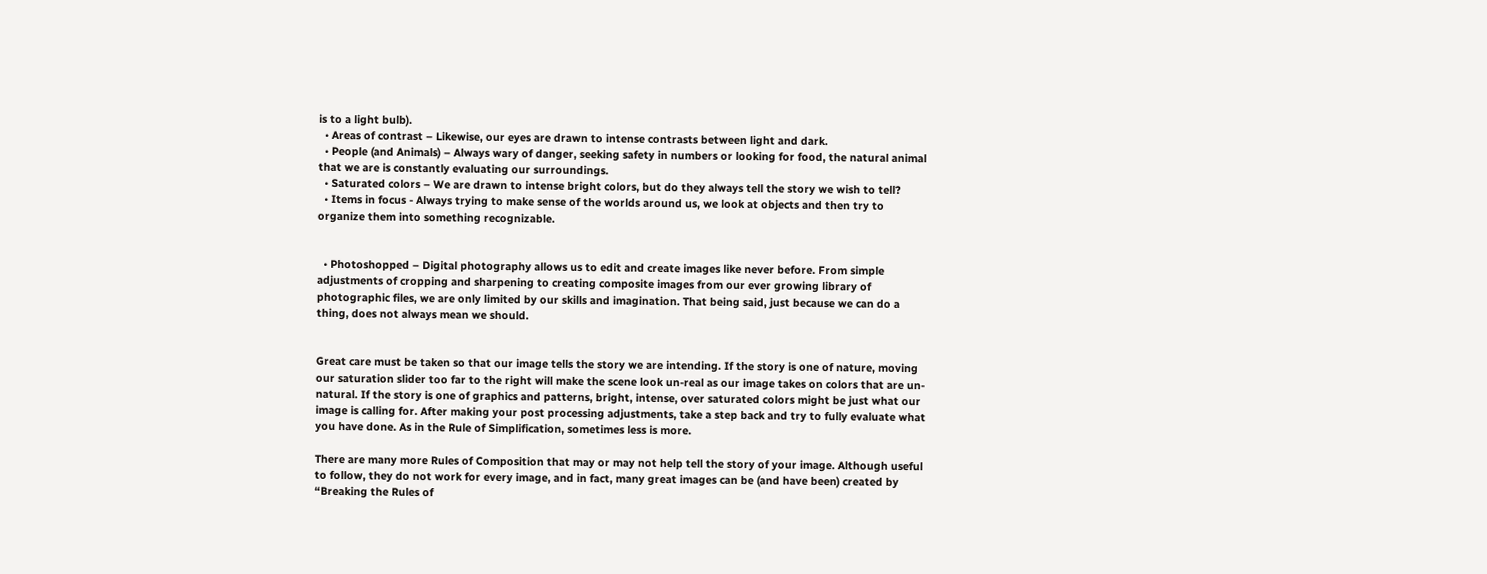is to a light bulb).
  • Areas of contrast – Likewise, our eyes are drawn to intense contrasts between light and dark.
  • People (and Animals) – Always wary of danger, seeking safety in numbers or looking for food, the natural animal that we are is constantly evaluating our surroundings.
  • Saturated colors – We are drawn to intense bright colors, but do they always tell the story we wish to tell?
  • Items in focus - Always trying to make sense of the worlds around us, we look at objects and then try to organize them into something recognizable.


  • Photoshopped – Digital photography allows us to edit and create images like never before. From simple adjustments of cropping and sharpening to creating composite images from our ever growing library of photographic files, we are only limited by our skills and imagination. That being said, just because we can do a thing, does not always mean we should.


Great care must be taken so that our image tells the story we are intending. If the story is one of nature, moving our saturation slider too far to the right will make the scene look un-real as our image takes on colors that are un-natural. If the story is one of graphics and patterns, bright, intense, over saturated colors might be just what our image is calling for. After making your post processing adjustments, take a step back and try to fully evaluate what you have done. As in the Rule of Simplification, sometimes less is more.

There are many more Rules of Composition that may or may not help tell the story of your image. Although useful to follow, they do not work for every image, and in fact, many great images can be (and have been) created by “Breaking the Rules of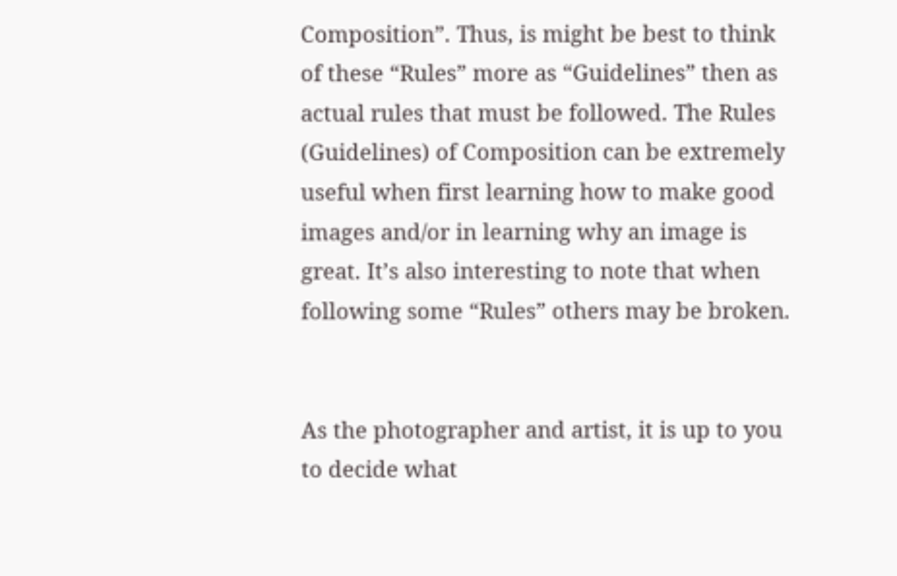Composition”. Thus, is might be best to think of these “Rules” more as “Guidelines” then as actual rules that must be followed. The Rules (Guidelines) of Composition can be extremely useful when first learning how to make good images and/or in learning why an image is great. It’s also interesting to note that when following some “Rules” others may be broken.


As the photographer and artist, it is up to you to decide what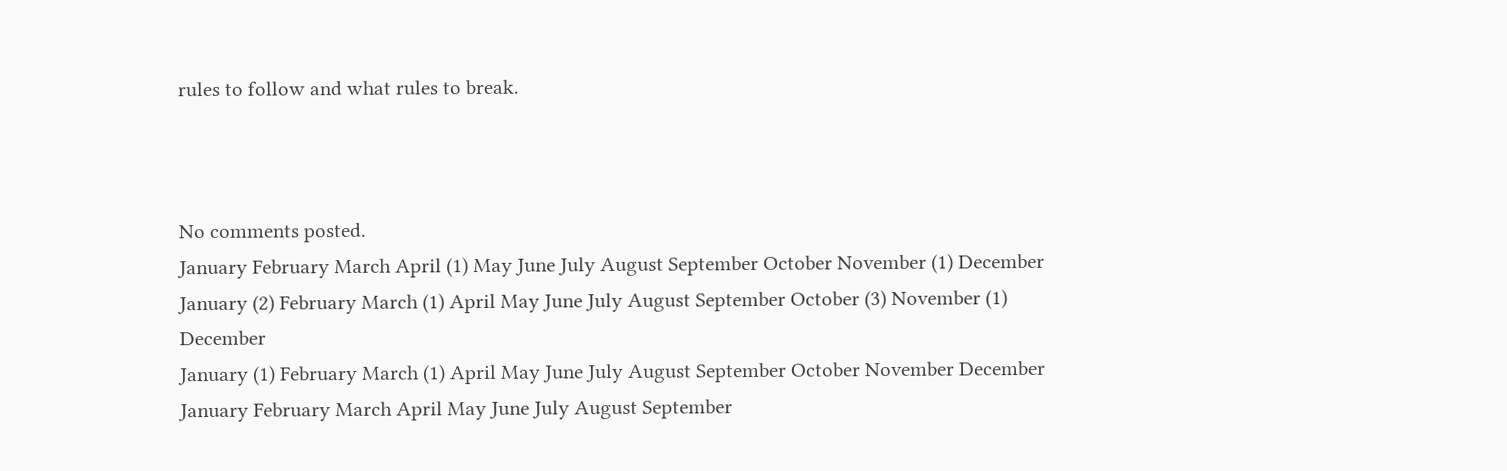rules to follow and what rules to break.



No comments posted.
January February March April (1) May June July August September October November (1) December
January (2) February March (1) April May June July August September October (3) November (1) December
January (1) February March (1) April May June July August September October November December
January February March April May June July August September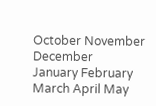October November December
January February March April May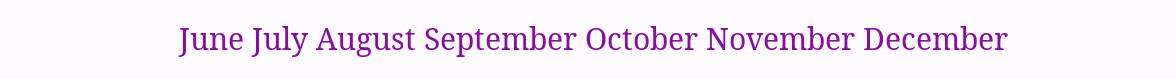June July August September October November December